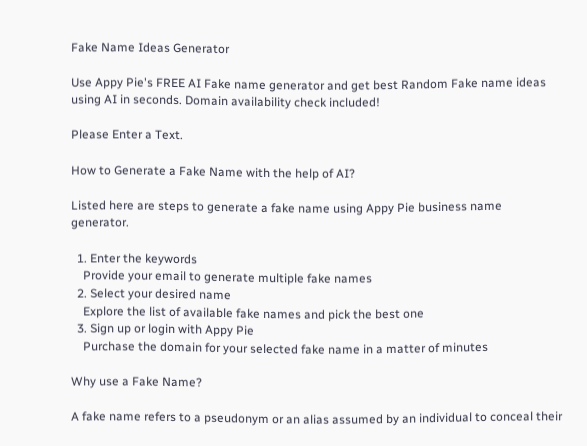Fake Name Ideas Generator

Use Appy Pie's FREE AI Fake name generator and get best Random Fake name ideas using AI in seconds. Domain availability check included!

Please Enter a Text.

How to Generate a Fake Name with the help of AI?

Listed here are steps to generate a fake name using Appy Pie business name generator.

  1. Enter the keywords
    Provide your email to generate multiple fake names
  2. Select your desired name
    Explore the list of available fake names and pick the best one
  3. Sign up or login with Appy Pie
    Purchase the domain for your selected fake name in a matter of minutes

Why use a Fake Name?

A fake name refers to a pseudonym or an alias assumed by an individual to conceal their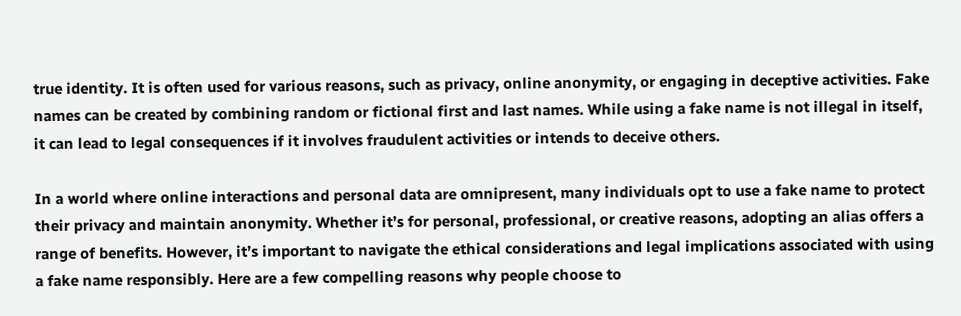true identity. It is often used for various reasons, such as privacy, online anonymity, or engaging in deceptive activities. Fake names can be created by combining random or fictional first and last names. While using a fake name is not illegal in itself, it can lead to legal consequences if it involves fraudulent activities or intends to deceive others.

In a world where online interactions and personal data are omnipresent, many individuals opt to use a fake name to protect their privacy and maintain anonymity. Whether it’s for personal, professional, or creative reasons, adopting an alias offers a range of benefits. However, it’s important to navigate the ethical considerations and legal implications associated with using a fake name responsibly. Here are a few compelling reasons why people choose to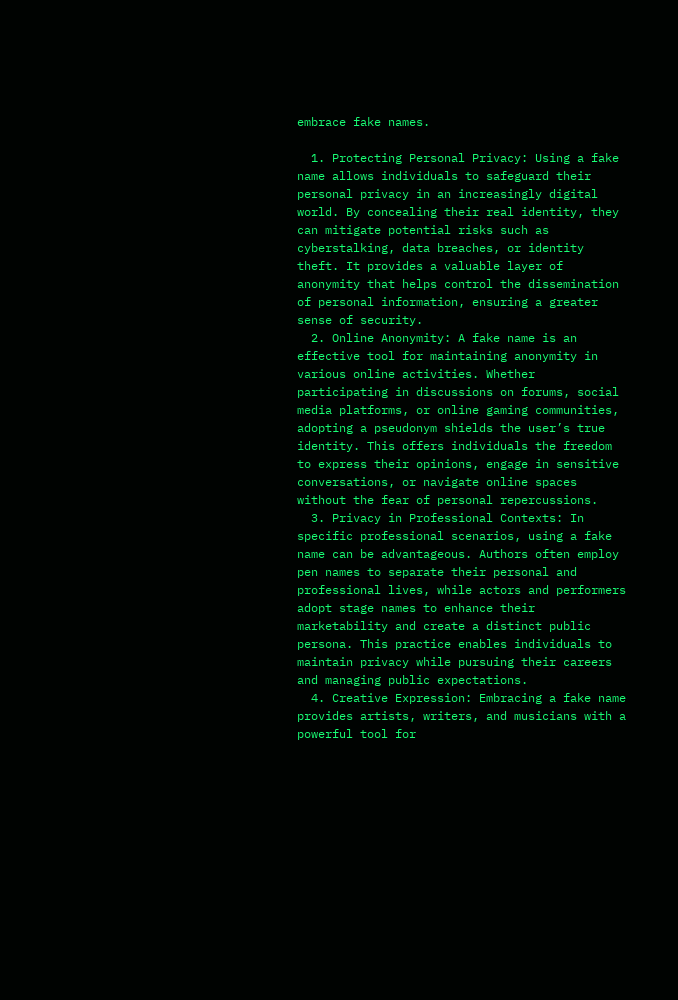embrace fake names.

  1. Protecting Personal Privacy: Using a fake name allows individuals to safeguard their personal privacy in an increasingly digital world. By concealing their real identity, they can mitigate potential risks such as cyberstalking, data breaches, or identity theft. It provides a valuable layer of anonymity that helps control the dissemination of personal information, ensuring a greater sense of security.
  2. Online Anonymity: A fake name is an effective tool for maintaining anonymity in various online activities. Whether participating in discussions on forums, social media platforms, or online gaming communities, adopting a pseudonym shields the user’s true identity. This offers individuals the freedom to express their opinions, engage in sensitive conversations, or navigate online spaces without the fear of personal repercussions.
  3. Privacy in Professional Contexts: In specific professional scenarios, using a fake name can be advantageous. Authors often employ pen names to separate their personal and professional lives, while actors and performers adopt stage names to enhance their marketability and create a distinct public persona. This practice enables individuals to maintain privacy while pursuing their careers and managing public expectations.
  4. Creative Expression: Embracing a fake name provides artists, writers, and musicians with a powerful tool for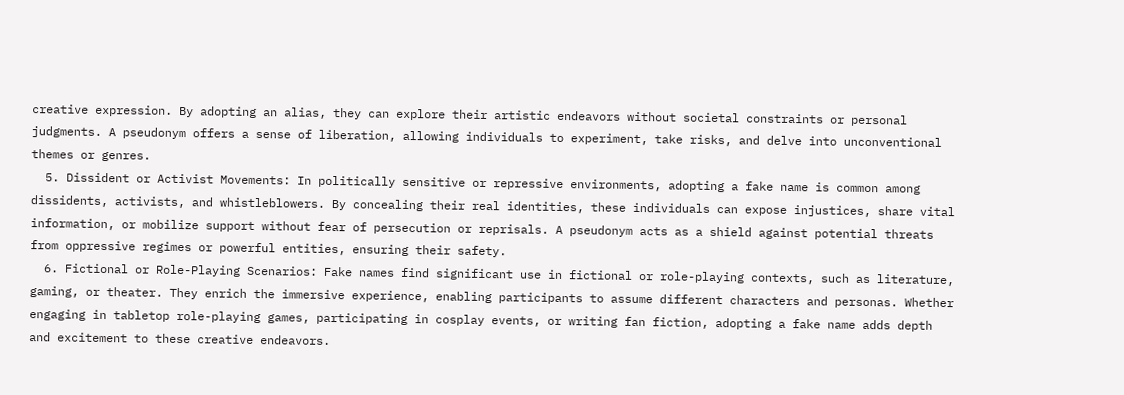creative expression. By adopting an alias, they can explore their artistic endeavors without societal constraints or personal judgments. A pseudonym offers a sense of liberation, allowing individuals to experiment, take risks, and delve into unconventional themes or genres.
  5. Dissident or Activist Movements: In politically sensitive or repressive environments, adopting a fake name is common among dissidents, activists, and whistleblowers. By concealing their real identities, these individuals can expose injustices, share vital information, or mobilize support without fear of persecution or reprisals. A pseudonym acts as a shield against potential threats from oppressive regimes or powerful entities, ensuring their safety.
  6. Fictional or Role-Playing Scenarios: Fake names find significant use in fictional or role-playing contexts, such as literature, gaming, or theater. They enrich the immersive experience, enabling participants to assume different characters and personas. Whether engaging in tabletop role-playing games, participating in cosplay events, or writing fan fiction, adopting a fake name adds depth and excitement to these creative endeavors.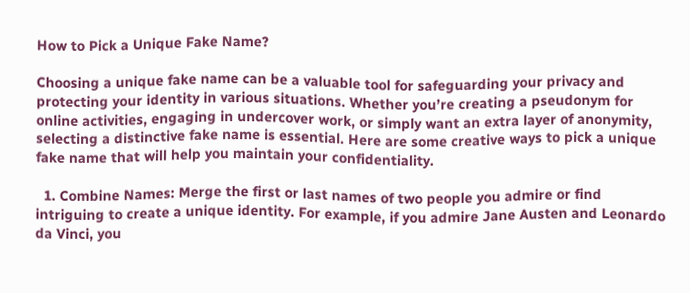How to Pick a Unique Fake Name?

Choosing a unique fake name can be a valuable tool for safeguarding your privacy and protecting your identity in various situations. Whether you’re creating a pseudonym for online activities, engaging in undercover work, or simply want an extra layer of anonymity, selecting a distinctive fake name is essential. Here are some creative ways to pick a unique fake name that will help you maintain your confidentiality.

  1. Combine Names: Merge the first or last names of two people you admire or find intriguing to create a unique identity. For example, if you admire Jane Austen and Leonardo da Vinci, you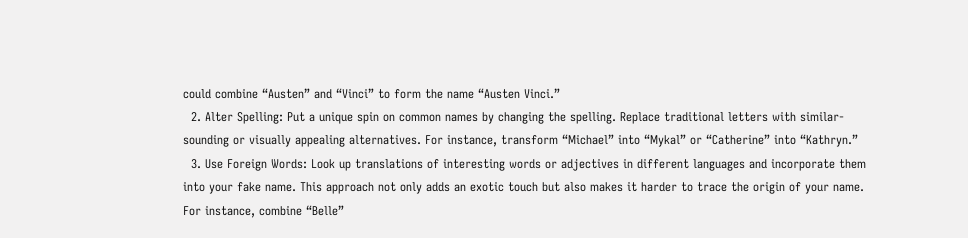could combine “Austen” and “Vinci” to form the name “Austen Vinci.”
  2. Alter Spelling: Put a unique spin on common names by changing the spelling. Replace traditional letters with similar-sounding or visually appealing alternatives. For instance, transform “Michael” into “Mykal” or “Catherine” into “Kathryn.”
  3. Use Foreign Words: Look up translations of interesting words or adjectives in different languages and incorporate them into your fake name. This approach not only adds an exotic touch but also makes it harder to trace the origin of your name. For instance, combine “Belle”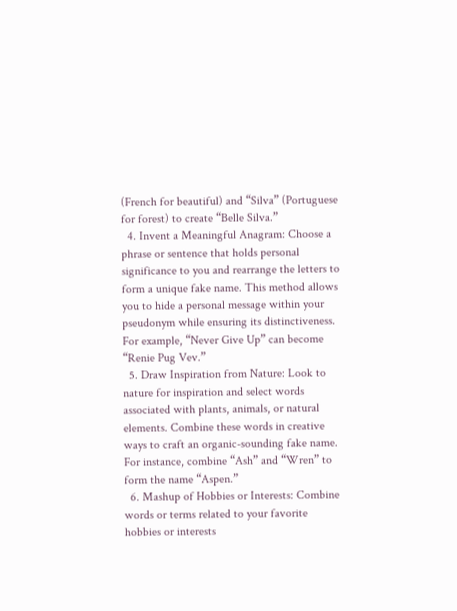(French for beautiful) and “Silva” (Portuguese for forest) to create “Belle Silva.”
  4. Invent a Meaningful Anagram: Choose a phrase or sentence that holds personal significance to you and rearrange the letters to form a unique fake name. This method allows you to hide a personal message within your pseudonym while ensuring its distinctiveness. For example, “Never Give Up” can become “Renie Pug Vev.”
  5. Draw Inspiration from Nature: Look to nature for inspiration and select words associated with plants, animals, or natural elements. Combine these words in creative ways to craft an organic-sounding fake name. For instance, combine “Ash” and “Wren” to form the name “Aspen.”
  6. Mashup of Hobbies or Interests: Combine words or terms related to your favorite hobbies or interests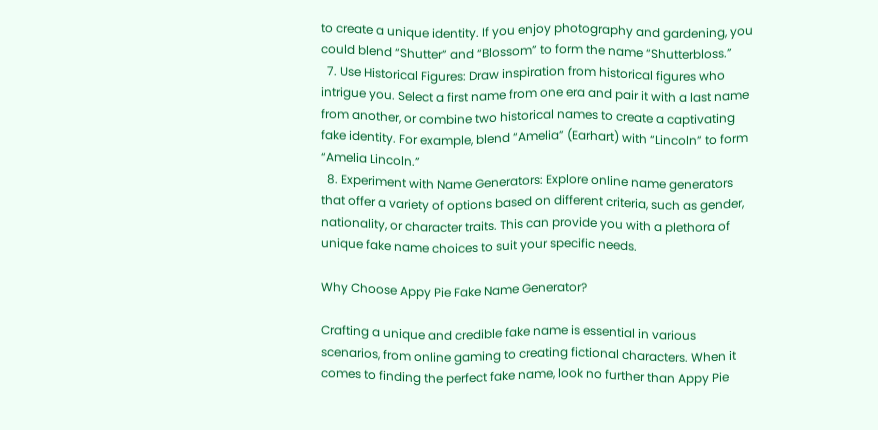to create a unique identity. If you enjoy photography and gardening, you could blend “Shutter” and “Blossom” to form the name “Shutterbloss.”
  7. Use Historical Figures: Draw inspiration from historical figures who intrigue you. Select a first name from one era and pair it with a last name from another, or combine two historical names to create a captivating fake identity. For example, blend “Amelia” (Earhart) with “Lincoln” to form “Amelia Lincoln.”
  8. Experiment with Name Generators: Explore online name generators that offer a variety of options based on different criteria, such as gender, nationality, or character traits. This can provide you with a plethora of unique fake name choices to suit your specific needs.

Why Choose Appy Pie Fake Name Generator?

Crafting a unique and credible fake name is essential in various scenarios, from online gaming to creating fictional characters. When it comes to finding the perfect fake name, look no further than Appy Pie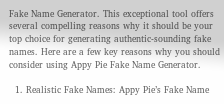Fake Name Generator. This exceptional tool offers several compelling reasons why it should be your top choice for generating authentic-sounding fake names. Here are a few key reasons why you should consider using Appy Pie Fake Name Generator.

  1. Realistic Fake Names: Appy Pie’s Fake Name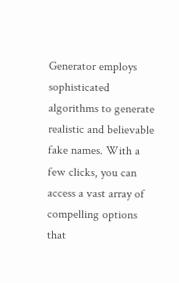Generator employs sophisticated algorithms to generate realistic and believable fake names. With a few clicks, you can access a vast array of compelling options that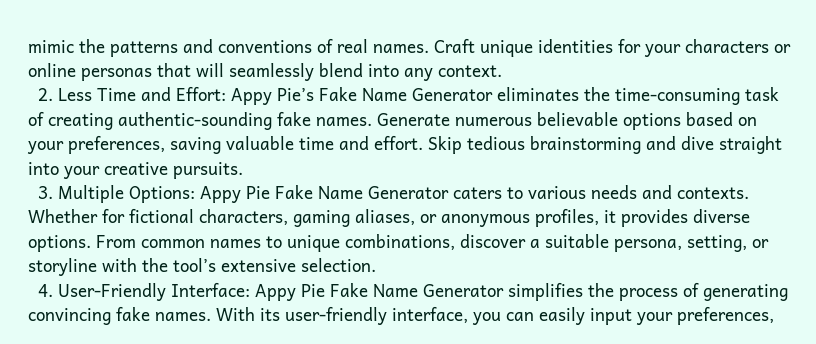mimic the patterns and conventions of real names. Craft unique identities for your characters or online personas that will seamlessly blend into any context.
  2. Less Time and Effort: Appy Pie’s Fake Name Generator eliminates the time-consuming task of creating authentic-sounding fake names. Generate numerous believable options based on your preferences, saving valuable time and effort. Skip tedious brainstorming and dive straight into your creative pursuits.
  3. Multiple Options: Appy Pie Fake Name Generator caters to various needs and contexts. Whether for fictional characters, gaming aliases, or anonymous profiles, it provides diverse options. From common names to unique combinations, discover a suitable persona, setting, or storyline with the tool’s extensive selection.
  4. User-Friendly Interface: Appy Pie Fake Name Generator simplifies the process of generating convincing fake names. With its user-friendly interface, you can easily input your preferences,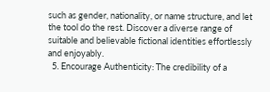such as gender, nationality, or name structure, and let the tool do the rest. Discover a diverse range of suitable and believable fictional identities effortlessly and enjoyably.
  5. Encourage Authenticity: The credibility of a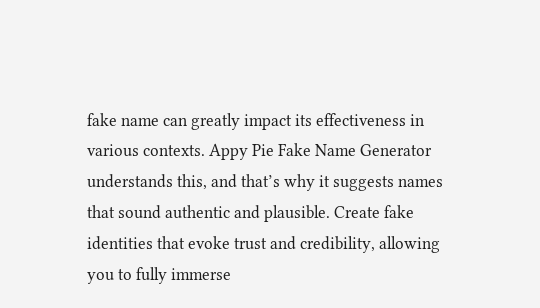fake name can greatly impact its effectiveness in various contexts. Appy Pie Fake Name Generator understands this, and that’s why it suggests names that sound authentic and plausible. Create fake identities that evoke trust and credibility, allowing you to fully immerse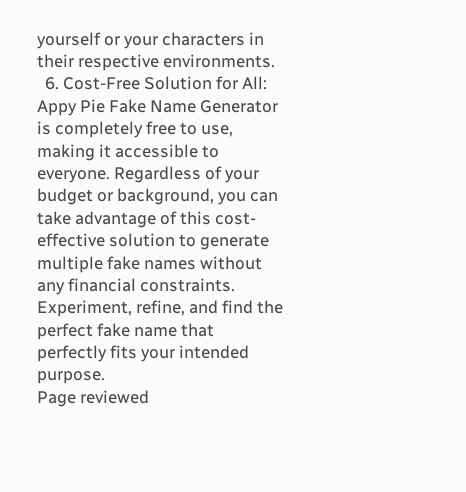yourself or your characters in their respective environments.
  6. Cost-Free Solution for All: Appy Pie Fake Name Generator is completely free to use, making it accessible to everyone. Regardless of your budget or background, you can take advantage of this cost-effective solution to generate multiple fake names without any financial constraints. Experiment, refine, and find the perfect fake name that perfectly fits your intended purpose.
Page reviewed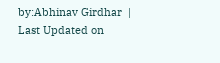by:Abhinav Girdhar  | Last Updated on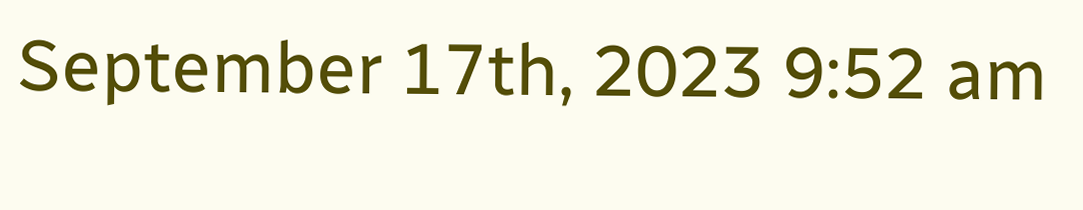September 17th, 2023 9:52 am